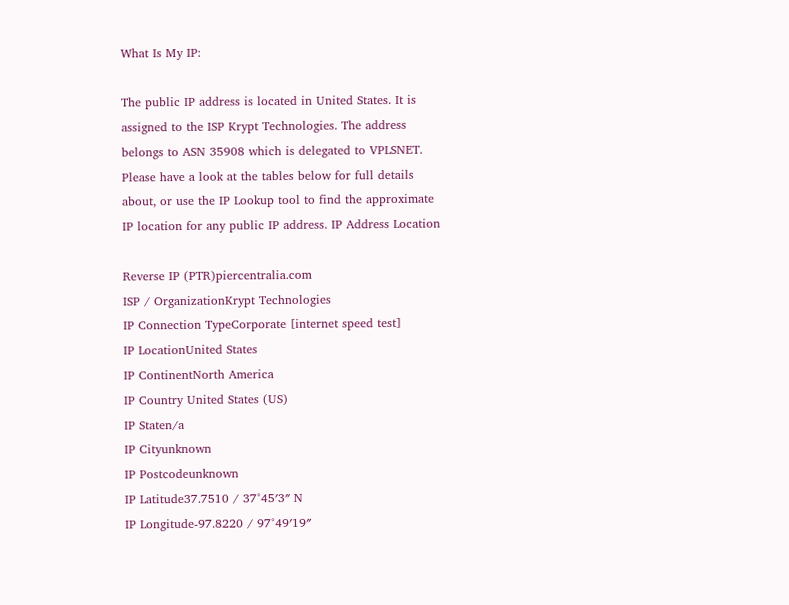What Is My IP:

The public IP address is located in United States. It is assigned to the ISP Krypt Technologies. The address belongs to ASN 35908 which is delegated to VPLSNET.
Please have a look at the tables below for full details about, or use the IP Lookup tool to find the approximate IP location for any public IP address. IP Address Location

Reverse IP (PTR)piercentralia.com
ISP / OrganizationKrypt Technologies
IP Connection TypeCorporate [internet speed test]
IP LocationUnited States
IP ContinentNorth America
IP Country United States (US)
IP Staten/a
IP Cityunknown
IP Postcodeunknown
IP Latitude37.7510 / 37°45′3″ N
IP Longitude-97.8220 / 97°49′19″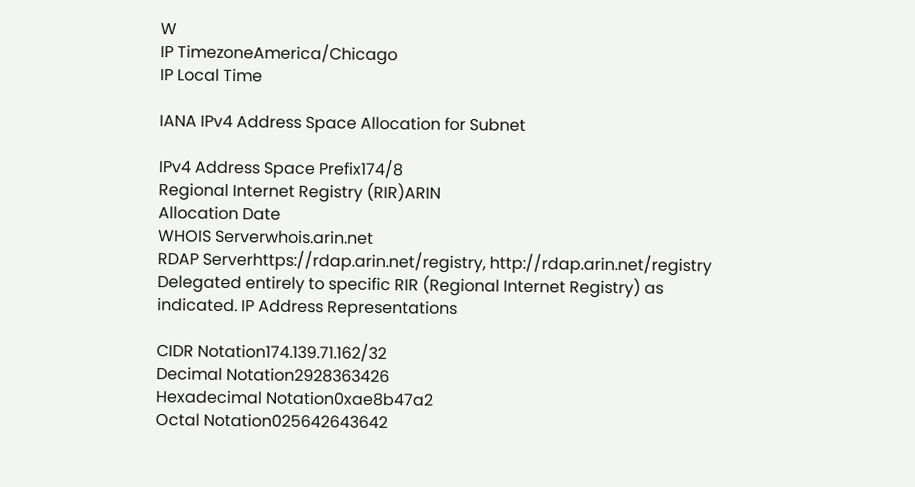W
IP TimezoneAmerica/Chicago
IP Local Time

IANA IPv4 Address Space Allocation for Subnet

IPv4 Address Space Prefix174/8
Regional Internet Registry (RIR)ARIN
Allocation Date
WHOIS Serverwhois.arin.net
RDAP Serverhttps://rdap.arin.net/registry, http://rdap.arin.net/registry
Delegated entirely to specific RIR (Regional Internet Registry) as indicated. IP Address Representations

CIDR Notation174.139.71.162/32
Decimal Notation2928363426
Hexadecimal Notation0xae8b47a2
Octal Notation025642643642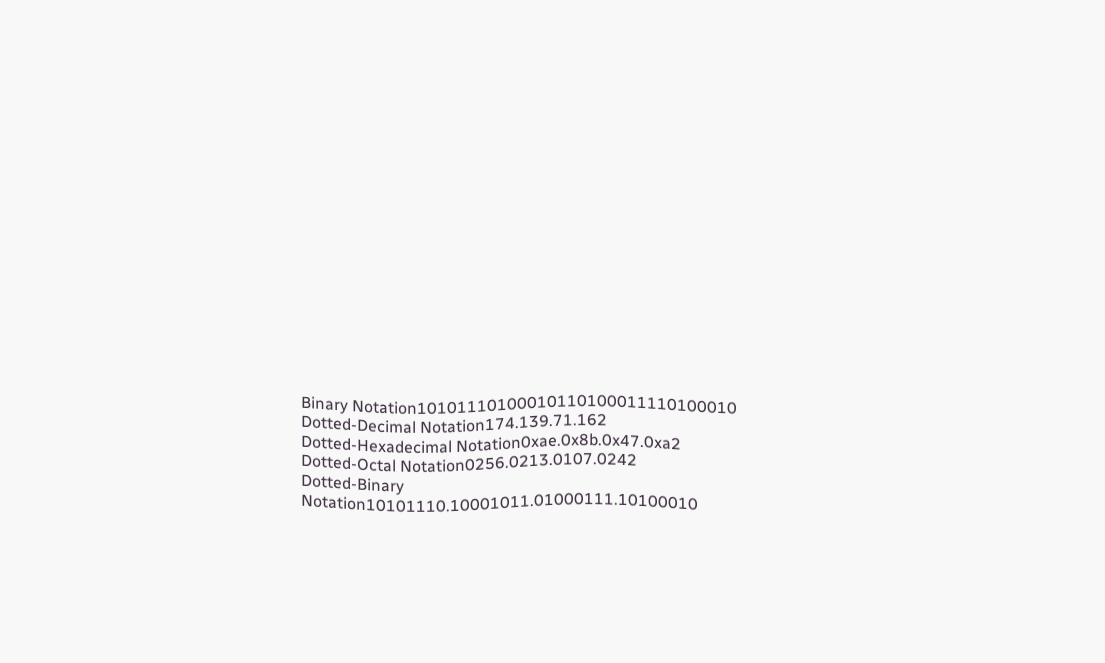Binary Notation10101110100010110100011110100010
Dotted-Decimal Notation174.139.71.162
Dotted-Hexadecimal Notation0xae.0x8b.0x47.0xa2
Dotted-Octal Notation0256.0213.0107.0242
Dotted-Binary Notation10101110.10001011.01000111.10100010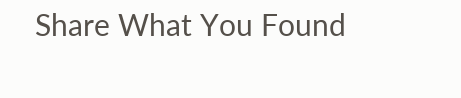Share What You Found